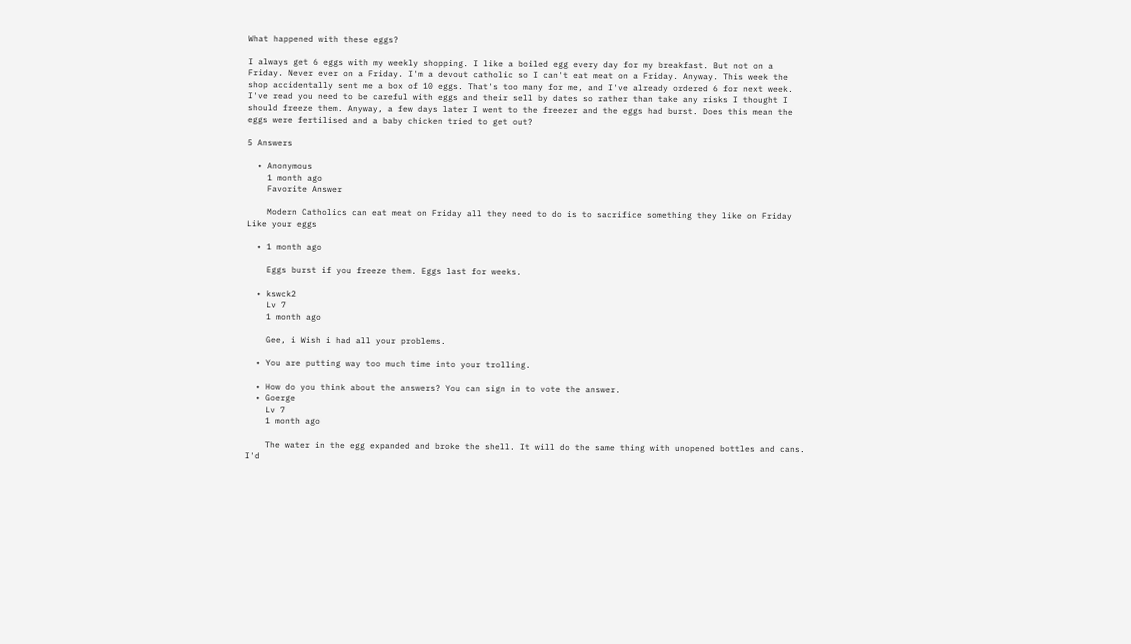What happened with these eggs?

I always get 6 eggs with my weekly shopping. I like a boiled egg every day for my breakfast. But not on a Friday. Never ever on a Friday. I'm a devout catholic so I can't eat meat on a Friday. Anyway. This week the shop accidentally sent me a box of 10 eggs. That's too many for me, and I've already ordered 6 for next week. I've read you need to be careful with eggs and their sell by dates so rather than take any risks I thought I should freeze them. Anyway, a few days later I went to the freezer and the eggs had burst. Does this mean the eggs were fertilised and a baby chicken tried to get out?

5 Answers

  • Anonymous
    1 month ago
    Favorite Answer

    Modern Catholics can eat meat on Friday all they need to do is to sacrifice something they like on Friday Like your eggs

  • 1 month ago

    Eggs burst if you freeze them. Eggs last for weeks.

  • kswck2
    Lv 7
    1 month ago

    Gee, i Wish i had all your problems.

  • You are putting way too much time into your trolling.

  • How do you think about the answers? You can sign in to vote the answer.
  • Goerge
    Lv 7
    1 month ago

    The water in the egg expanded and broke the shell. It will do the same thing with unopened bottles and cans. I'd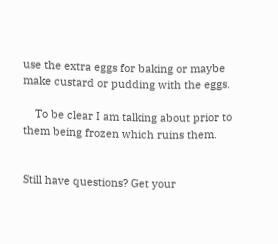use the extra eggs for baking or maybe make custard or pudding with the eggs.

    To be clear I am talking about prior to them being frozen which ruins them.


Still have questions? Get your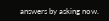answers by asking now.